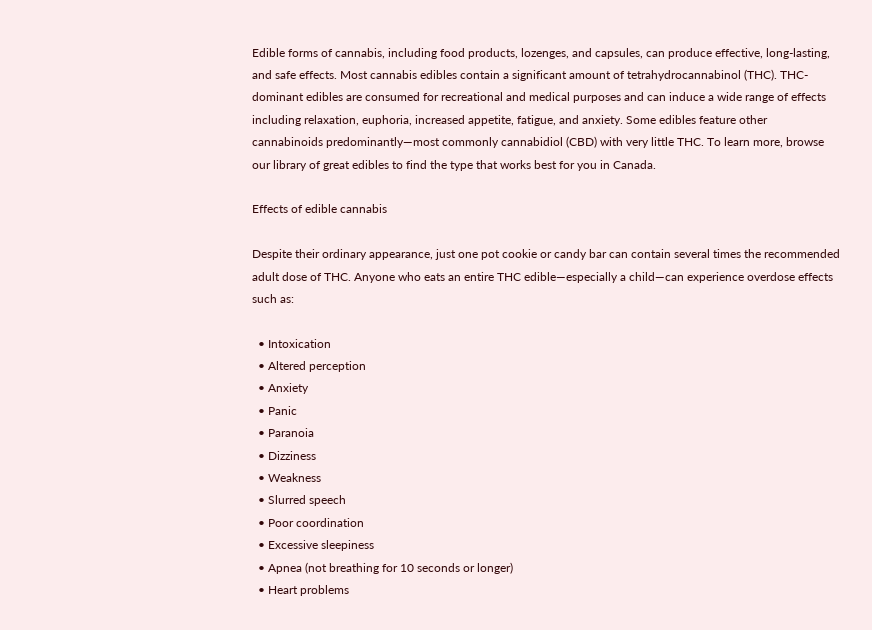Edible forms of cannabis, including food products, lozenges, and capsules, can produce effective, long-lasting, and safe effects. Most cannabis edibles contain a significant amount of tetrahydrocannabinol (THC). THC-dominant edibles are consumed for recreational and medical purposes and can induce a wide range of effects including relaxation, euphoria, increased appetite, fatigue, and anxiety. Some edibles feature other cannabinoids predominantly—most commonly cannabidiol (CBD) with very little THC. To learn more, browse our library of great edibles to find the type that works best for you in Canada.

Effects of edible cannabis

Despite their ordinary appearance, just one pot cookie or candy bar can contain several times the recommended adult dose of THC. Anyone who eats an entire THC edible—especially a child—can experience overdose effects such as:

  • Intoxication
  • Altered perception
  • Anxiety
  • Panic
  • Paranoia
  • Dizziness
  • Weakness
  • Slurred speech
  • Poor coordination
  • Excessive sleepiness
  • Apnea (not breathing for 10 seconds or longer)
  • Heart problems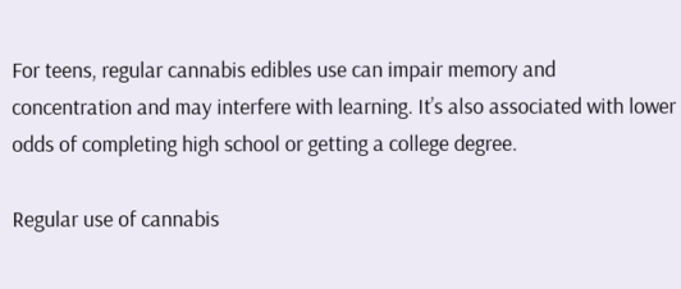For teens, regular cannabis edibles use can impair memory and concentration and may interfere with learning. It’s also associated with lower odds of completing high school or getting a college degree.

Regular use of cannabis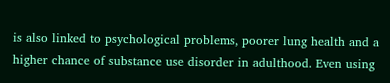is also linked to psychological problems, poorer lung health and a higher chance of substance use disorder in adulthood. Even using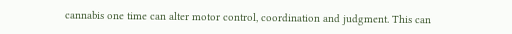cannabis one time can alter motor control, coordination and judgment. This can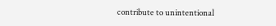contribute to unintentional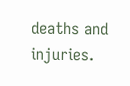deaths and injuries.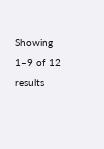Showing 1–9 of 12 results